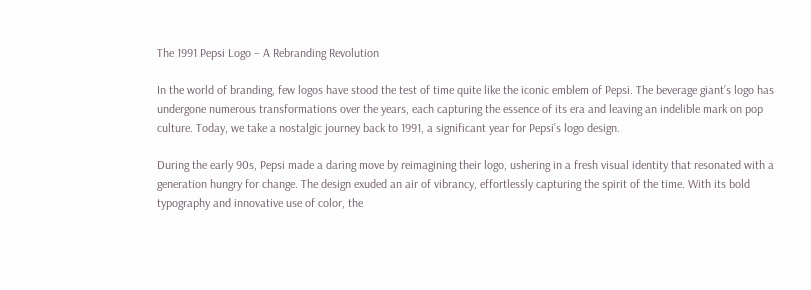The 1991 Pepsi Logo – A Rebranding Revolution

In the world of branding, few logos have stood the test of time quite like the iconic emblem of Pepsi. The beverage giant’s logo has undergone numerous transformations over the years, each capturing the essence of its era and leaving an indelible mark on pop culture. Today, we take a nostalgic journey back to 1991, a significant year for Pepsi’s logo design.

During the early 90s, Pepsi made a daring move by reimagining their logo, ushering in a fresh visual identity that resonated with a generation hungry for change. The design exuded an air of vibrancy, effortlessly capturing the spirit of the time. With its bold typography and innovative use of color, the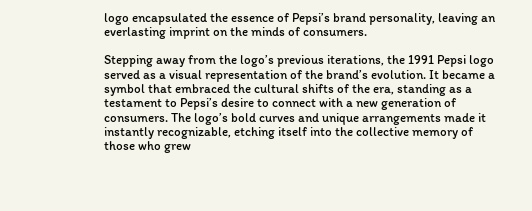logo encapsulated the essence of Pepsi’s brand personality, leaving an everlasting imprint on the minds of consumers.

Stepping away from the logo’s previous iterations, the 1991 Pepsi logo served as a visual representation of the brand’s evolution. It became a symbol that embraced the cultural shifts of the era, standing as a testament to Pepsi’s desire to connect with a new generation of consumers. The logo’s bold curves and unique arrangements made it instantly recognizable, etching itself into the collective memory of those who grew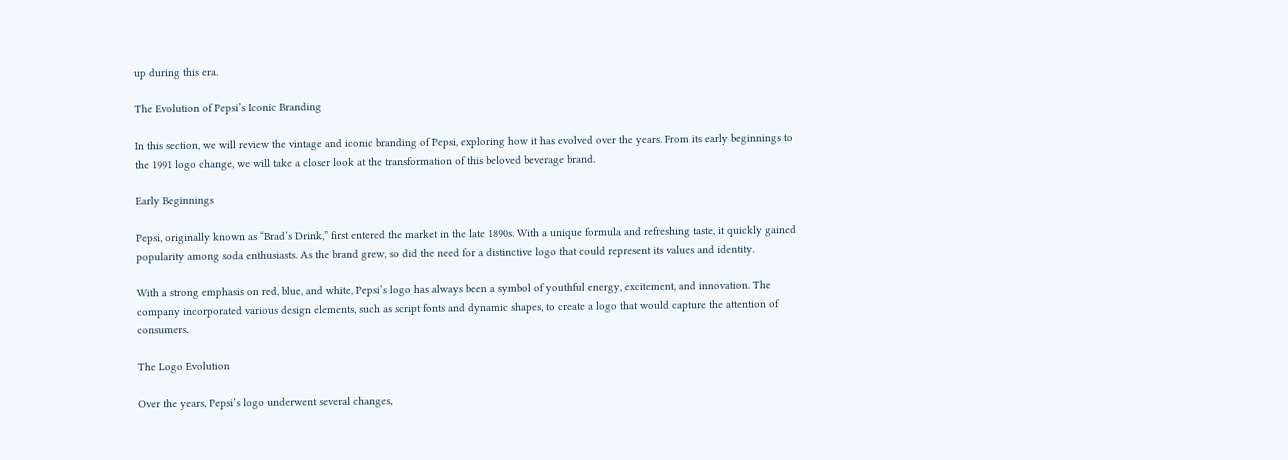up during this era.

The Evolution of Pepsi’s Iconic Branding

In this section, we will review the vintage and iconic branding of Pepsi, exploring how it has evolved over the years. From its early beginnings to the 1991 logo change, we will take a closer look at the transformation of this beloved beverage brand.

Early Beginnings

Pepsi, originally known as “Brad’s Drink,” first entered the market in the late 1890s. With a unique formula and refreshing taste, it quickly gained popularity among soda enthusiasts. As the brand grew, so did the need for a distinctive logo that could represent its values and identity.

With a strong emphasis on red, blue, and white, Pepsi’s logo has always been a symbol of youthful energy, excitement, and innovation. The company incorporated various design elements, such as script fonts and dynamic shapes, to create a logo that would capture the attention of consumers.

The Logo Evolution

Over the years, Pepsi’s logo underwent several changes,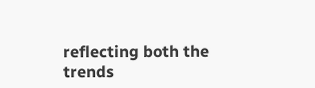reflecting both the trends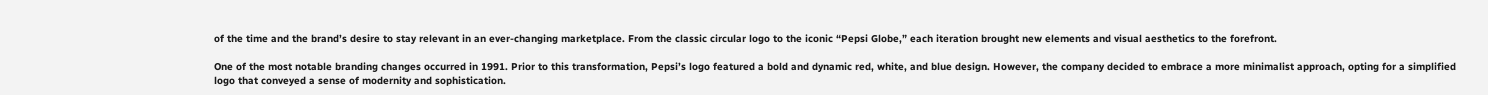of the time and the brand’s desire to stay relevant in an ever-changing marketplace. From the classic circular logo to the iconic “Pepsi Globe,” each iteration brought new elements and visual aesthetics to the forefront.

One of the most notable branding changes occurred in 1991. Prior to this transformation, Pepsi’s logo featured a bold and dynamic red, white, and blue design. However, the company decided to embrace a more minimalist approach, opting for a simplified logo that conveyed a sense of modernity and sophistication.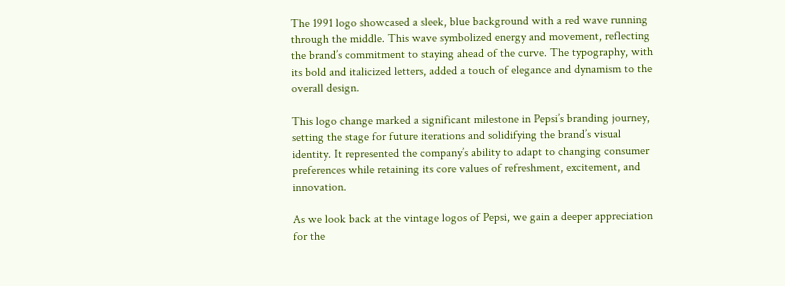The 1991 logo showcased a sleek, blue background with a red wave running through the middle. This wave symbolized energy and movement, reflecting the brand’s commitment to staying ahead of the curve. The typography, with its bold and italicized letters, added a touch of elegance and dynamism to the overall design.

This logo change marked a significant milestone in Pepsi’s branding journey, setting the stage for future iterations and solidifying the brand’s visual identity. It represented the company’s ability to adapt to changing consumer preferences while retaining its core values of refreshment, excitement, and innovation.

As we look back at the vintage logos of Pepsi, we gain a deeper appreciation for the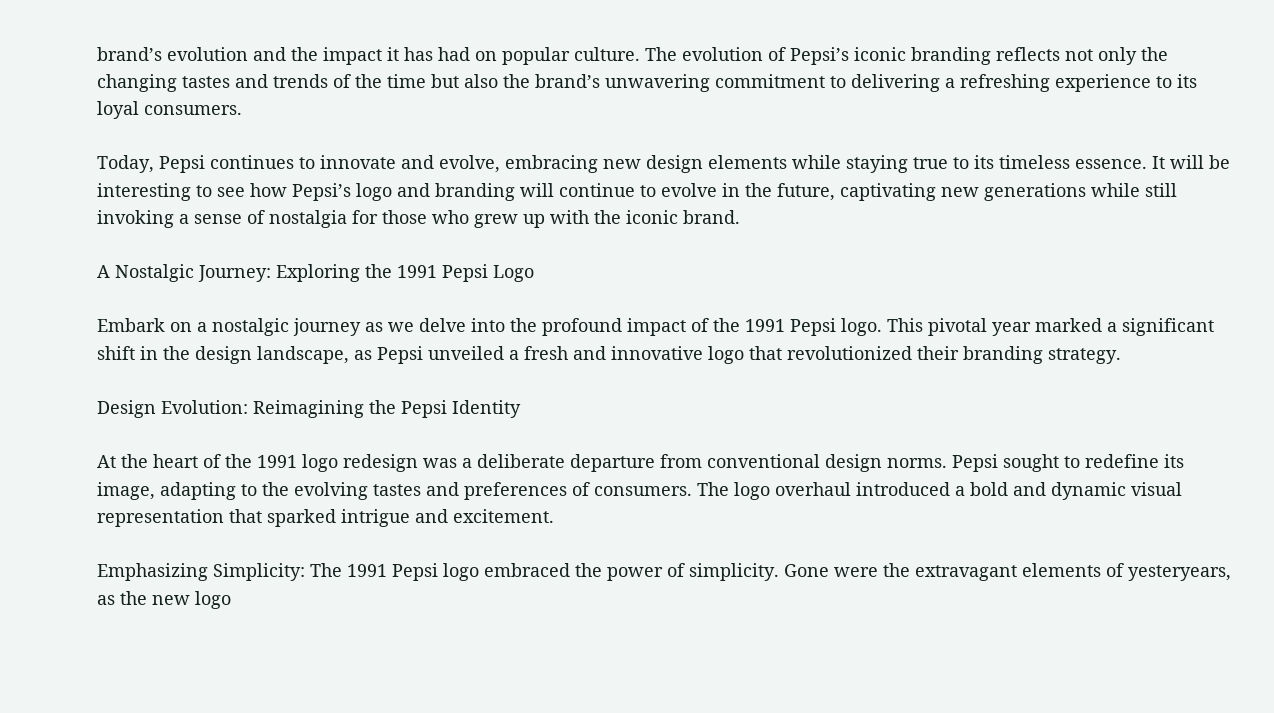brand’s evolution and the impact it has had on popular culture. The evolution of Pepsi’s iconic branding reflects not only the changing tastes and trends of the time but also the brand’s unwavering commitment to delivering a refreshing experience to its loyal consumers.

Today, Pepsi continues to innovate and evolve, embracing new design elements while staying true to its timeless essence. It will be interesting to see how Pepsi’s logo and branding will continue to evolve in the future, captivating new generations while still invoking a sense of nostalgia for those who grew up with the iconic brand.

A Nostalgic Journey: Exploring the 1991 Pepsi Logo

Embark on a nostalgic journey as we delve into the profound impact of the 1991 Pepsi logo. This pivotal year marked a significant shift in the design landscape, as Pepsi unveiled a fresh and innovative logo that revolutionized their branding strategy.

Design Evolution: Reimagining the Pepsi Identity

At the heart of the 1991 logo redesign was a deliberate departure from conventional design norms. Pepsi sought to redefine its image, adapting to the evolving tastes and preferences of consumers. The logo overhaul introduced a bold and dynamic visual representation that sparked intrigue and excitement.

Emphasizing Simplicity: The 1991 Pepsi logo embraced the power of simplicity. Gone were the extravagant elements of yesteryears, as the new logo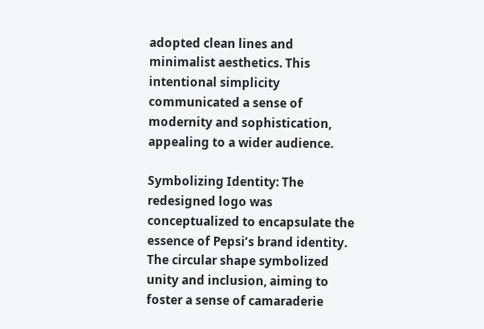adopted clean lines and minimalist aesthetics. This intentional simplicity communicated a sense of modernity and sophistication, appealing to a wider audience.

Symbolizing Identity: The redesigned logo was conceptualized to encapsulate the essence of Pepsi’s brand identity. The circular shape symbolized unity and inclusion, aiming to foster a sense of camaraderie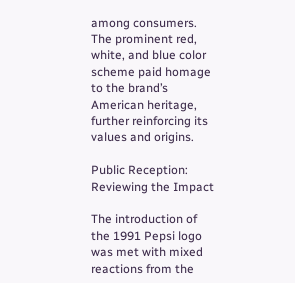among consumers. The prominent red, white, and blue color scheme paid homage to the brand’s American heritage, further reinforcing its values and origins.

Public Reception: Reviewing the Impact

The introduction of the 1991 Pepsi logo was met with mixed reactions from the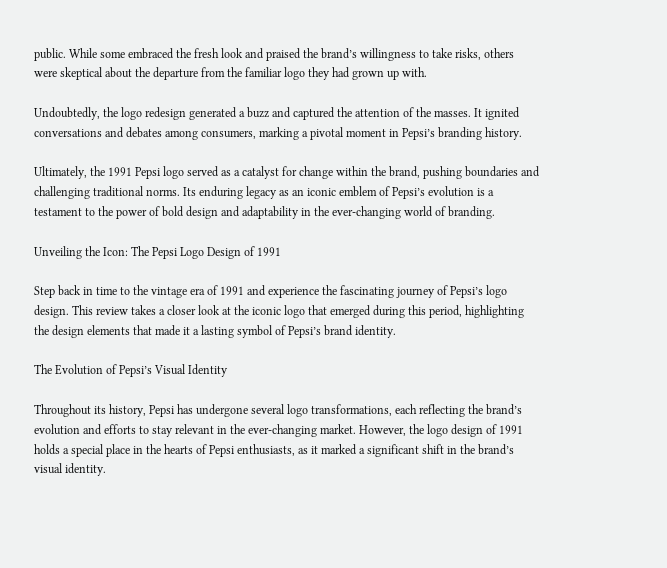public. While some embraced the fresh look and praised the brand’s willingness to take risks, others were skeptical about the departure from the familiar logo they had grown up with.

Undoubtedly, the logo redesign generated a buzz and captured the attention of the masses. It ignited conversations and debates among consumers, marking a pivotal moment in Pepsi’s branding history.

Ultimately, the 1991 Pepsi logo served as a catalyst for change within the brand, pushing boundaries and challenging traditional norms. Its enduring legacy as an iconic emblem of Pepsi’s evolution is a testament to the power of bold design and adaptability in the ever-changing world of branding.

Unveiling the Icon: The Pepsi Logo Design of 1991

Step back in time to the vintage era of 1991 and experience the fascinating journey of Pepsi’s logo design. This review takes a closer look at the iconic logo that emerged during this period, highlighting the design elements that made it a lasting symbol of Pepsi’s brand identity.

The Evolution of Pepsi’s Visual Identity

Throughout its history, Pepsi has undergone several logo transformations, each reflecting the brand’s evolution and efforts to stay relevant in the ever-changing market. However, the logo design of 1991 holds a special place in the hearts of Pepsi enthusiasts, as it marked a significant shift in the brand’s visual identity.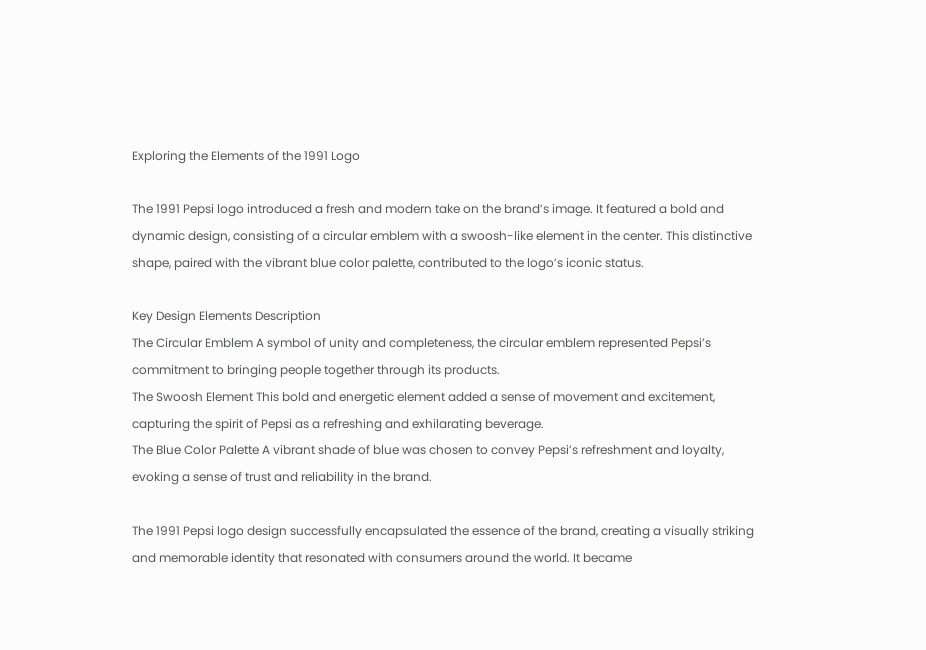Exploring the Elements of the 1991 Logo

The 1991 Pepsi logo introduced a fresh and modern take on the brand’s image. It featured a bold and dynamic design, consisting of a circular emblem with a swoosh-like element in the center. This distinctive shape, paired with the vibrant blue color palette, contributed to the logo’s iconic status.

Key Design Elements Description
The Circular Emblem A symbol of unity and completeness, the circular emblem represented Pepsi’s commitment to bringing people together through its products.
The Swoosh Element This bold and energetic element added a sense of movement and excitement, capturing the spirit of Pepsi as a refreshing and exhilarating beverage.
The Blue Color Palette A vibrant shade of blue was chosen to convey Pepsi’s refreshment and loyalty, evoking a sense of trust and reliability in the brand.

The 1991 Pepsi logo design successfully encapsulated the essence of the brand, creating a visually striking and memorable identity that resonated with consumers around the world. It became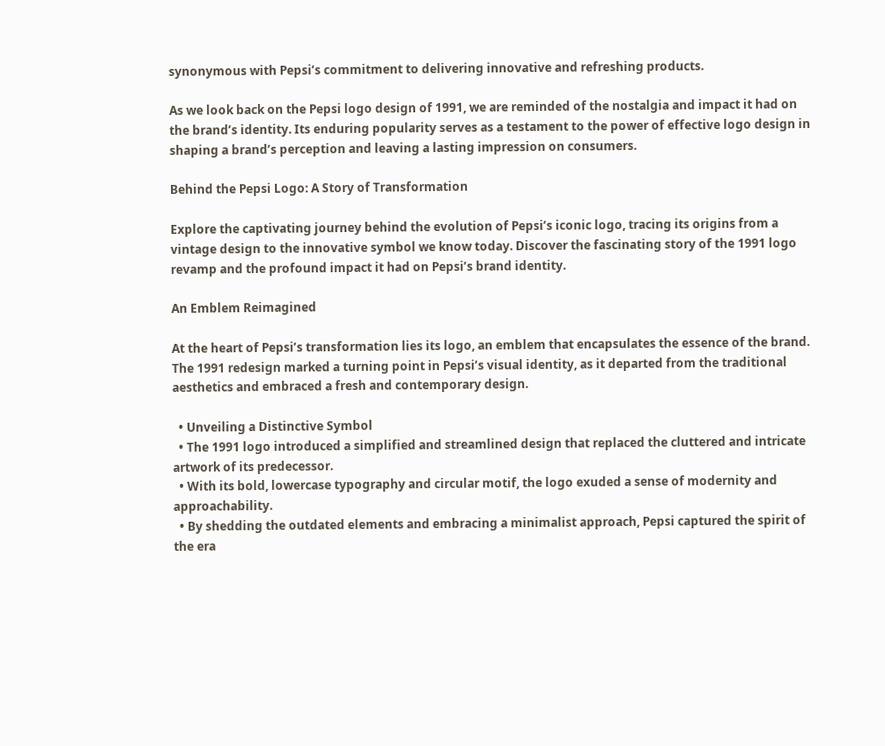synonymous with Pepsi’s commitment to delivering innovative and refreshing products.

As we look back on the Pepsi logo design of 1991, we are reminded of the nostalgia and impact it had on the brand’s identity. Its enduring popularity serves as a testament to the power of effective logo design in shaping a brand’s perception and leaving a lasting impression on consumers.

Behind the Pepsi Logo: A Story of Transformation

Explore the captivating journey behind the evolution of Pepsi’s iconic logo, tracing its origins from a vintage design to the innovative symbol we know today. Discover the fascinating story of the 1991 logo revamp and the profound impact it had on Pepsi’s brand identity.

An Emblem Reimagined

At the heart of Pepsi’s transformation lies its logo, an emblem that encapsulates the essence of the brand. The 1991 redesign marked a turning point in Pepsi’s visual identity, as it departed from the traditional aesthetics and embraced a fresh and contemporary design.

  • Unveiling a Distinctive Symbol
  • The 1991 logo introduced a simplified and streamlined design that replaced the cluttered and intricate artwork of its predecessor.
  • With its bold, lowercase typography and circular motif, the logo exuded a sense of modernity and approachability.
  • By shedding the outdated elements and embracing a minimalist approach, Pepsi captured the spirit of the era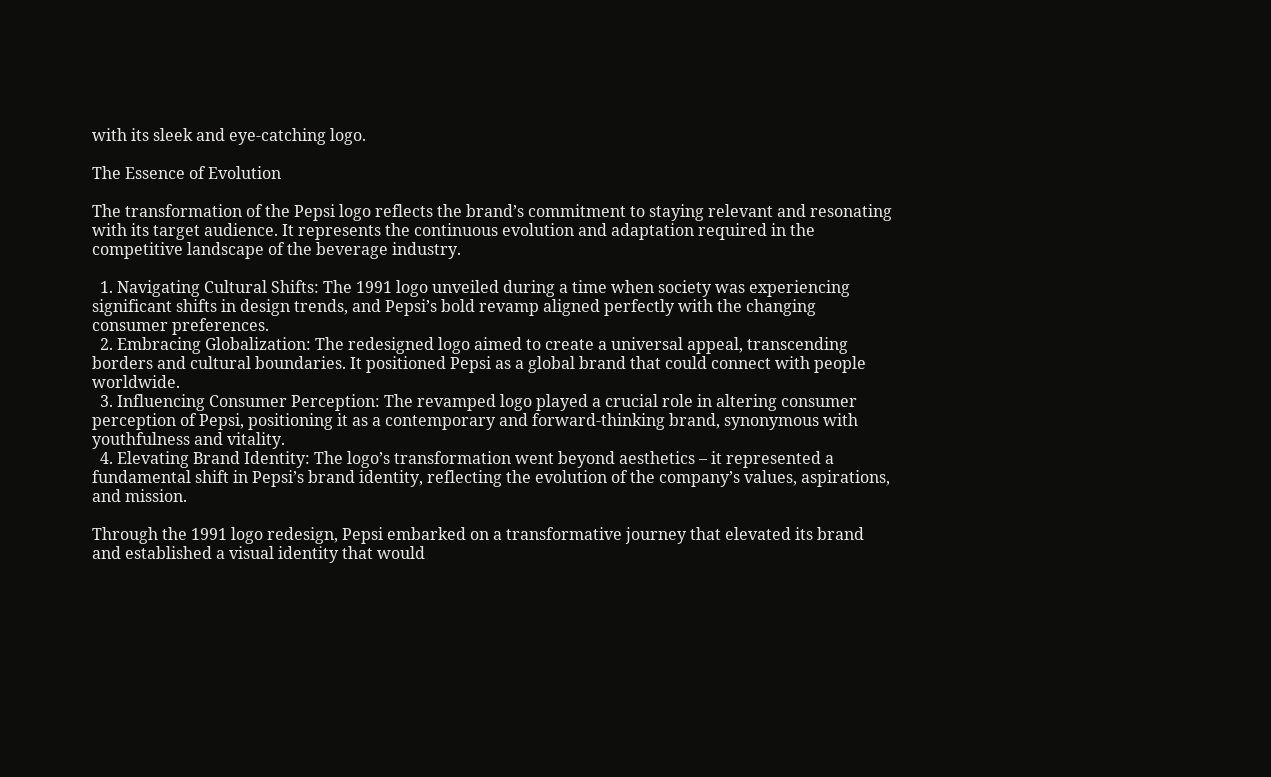with its sleek and eye-catching logo.

The Essence of Evolution

The transformation of the Pepsi logo reflects the brand’s commitment to staying relevant and resonating with its target audience. It represents the continuous evolution and adaptation required in the competitive landscape of the beverage industry.

  1. Navigating Cultural Shifts: The 1991 logo unveiled during a time when society was experiencing significant shifts in design trends, and Pepsi’s bold revamp aligned perfectly with the changing consumer preferences.
  2. Embracing Globalization: The redesigned logo aimed to create a universal appeal, transcending borders and cultural boundaries. It positioned Pepsi as a global brand that could connect with people worldwide.
  3. Influencing Consumer Perception: The revamped logo played a crucial role in altering consumer perception of Pepsi, positioning it as a contemporary and forward-thinking brand, synonymous with youthfulness and vitality.
  4. Elevating Brand Identity: The logo’s transformation went beyond aesthetics – it represented a fundamental shift in Pepsi’s brand identity, reflecting the evolution of the company’s values, aspirations, and mission.

Through the 1991 logo redesign, Pepsi embarked on a transformative journey that elevated its brand and established a visual identity that would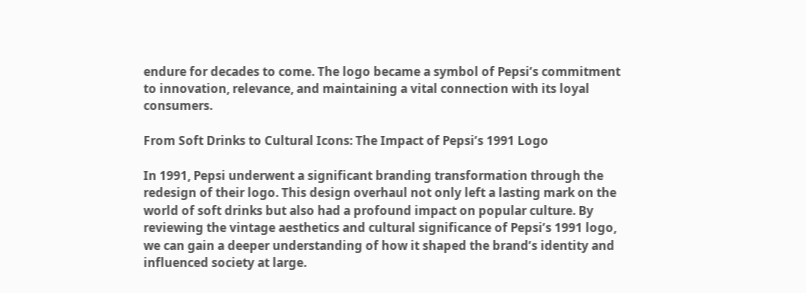endure for decades to come. The logo became a symbol of Pepsi’s commitment to innovation, relevance, and maintaining a vital connection with its loyal consumers.

From Soft Drinks to Cultural Icons: The Impact of Pepsi’s 1991 Logo

In 1991, Pepsi underwent a significant branding transformation through the redesign of their logo. This design overhaul not only left a lasting mark on the world of soft drinks but also had a profound impact on popular culture. By reviewing the vintage aesthetics and cultural significance of Pepsi’s 1991 logo, we can gain a deeper understanding of how it shaped the brand’s identity and influenced society at large.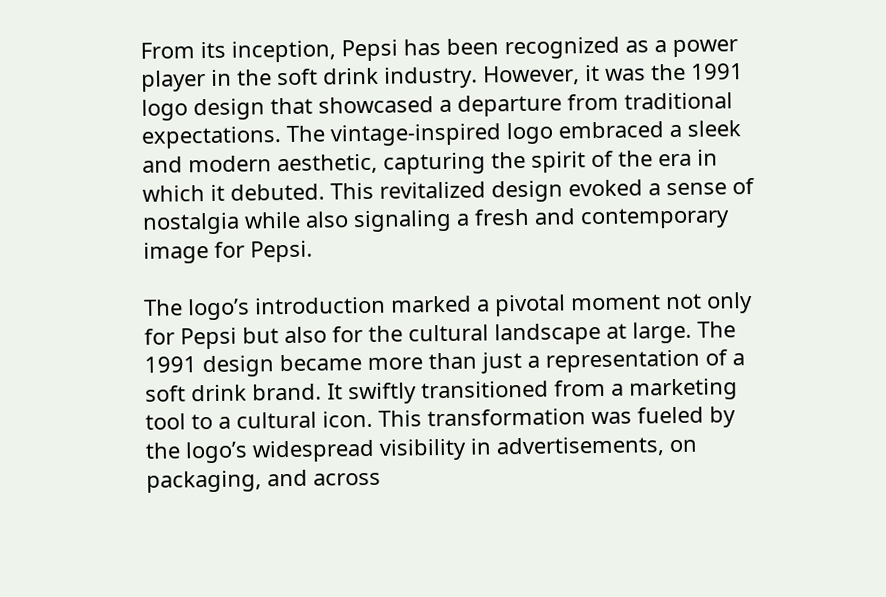From its inception, Pepsi has been recognized as a power player in the soft drink industry. However, it was the 1991 logo design that showcased a departure from traditional expectations. The vintage-inspired logo embraced a sleek and modern aesthetic, capturing the spirit of the era in which it debuted. This revitalized design evoked a sense of nostalgia while also signaling a fresh and contemporary image for Pepsi.

The logo’s introduction marked a pivotal moment not only for Pepsi but also for the cultural landscape at large. The 1991 design became more than just a representation of a soft drink brand. It swiftly transitioned from a marketing tool to a cultural icon. This transformation was fueled by the logo’s widespread visibility in advertisements, on packaging, and across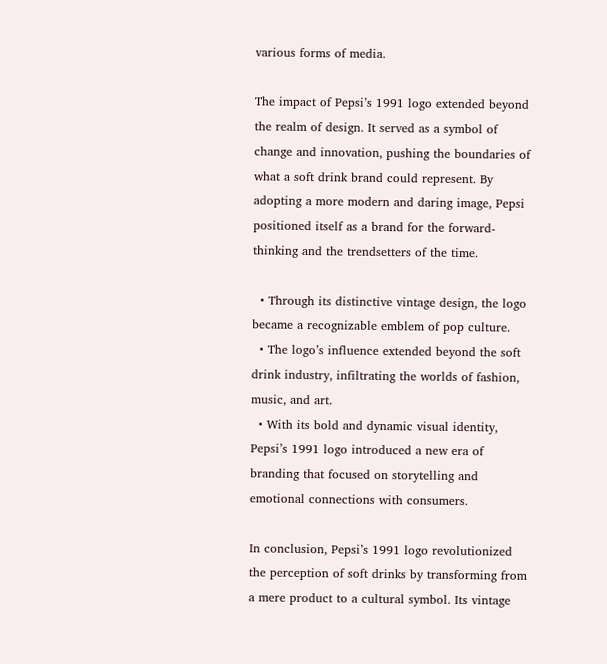various forms of media.

The impact of Pepsi’s 1991 logo extended beyond the realm of design. It served as a symbol of change and innovation, pushing the boundaries of what a soft drink brand could represent. By adopting a more modern and daring image, Pepsi positioned itself as a brand for the forward-thinking and the trendsetters of the time.

  • Through its distinctive vintage design, the logo became a recognizable emblem of pop culture.
  • The logo’s influence extended beyond the soft drink industry, infiltrating the worlds of fashion, music, and art.
  • With its bold and dynamic visual identity, Pepsi’s 1991 logo introduced a new era of branding that focused on storytelling and emotional connections with consumers.

In conclusion, Pepsi’s 1991 logo revolutionized the perception of soft drinks by transforming from a mere product to a cultural symbol. Its vintage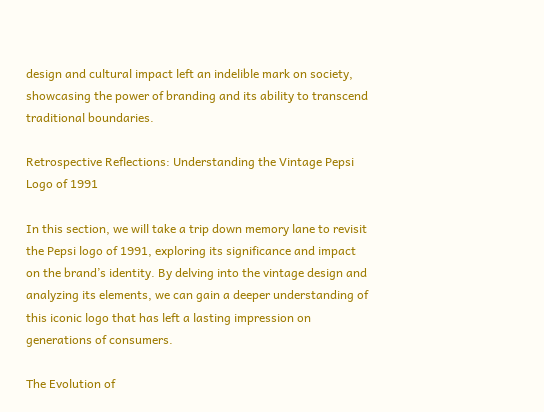design and cultural impact left an indelible mark on society, showcasing the power of branding and its ability to transcend traditional boundaries.

Retrospective Reflections: Understanding the Vintage Pepsi Logo of 1991

In this section, we will take a trip down memory lane to revisit the Pepsi logo of 1991, exploring its significance and impact on the brand’s identity. By delving into the vintage design and analyzing its elements, we can gain a deeper understanding of this iconic logo that has left a lasting impression on generations of consumers.

The Evolution of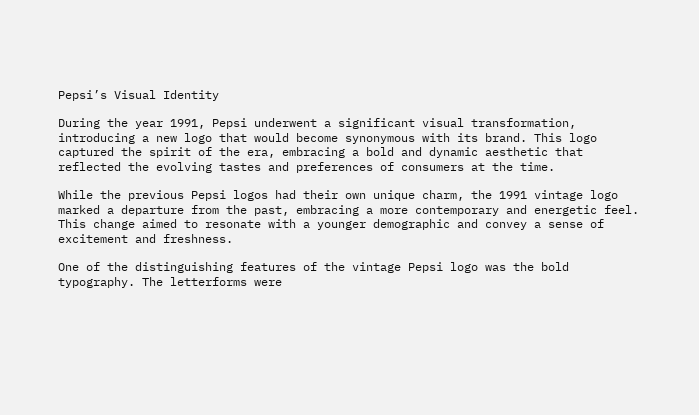Pepsi’s Visual Identity

During the year 1991, Pepsi underwent a significant visual transformation, introducing a new logo that would become synonymous with its brand. This logo captured the spirit of the era, embracing a bold and dynamic aesthetic that reflected the evolving tastes and preferences of consumers at the time.

While the previous Pepsi logos had their own unique charm, the 1991 vintage logo marked a departure from the past, embracing a more contemporary and energetic feel. This change aimed to resonate with a younger demographic and convey a sense of excitement and freshness.

One of the distinguishing features of the vintage Pepsi logo was the bold typography. The letterforms were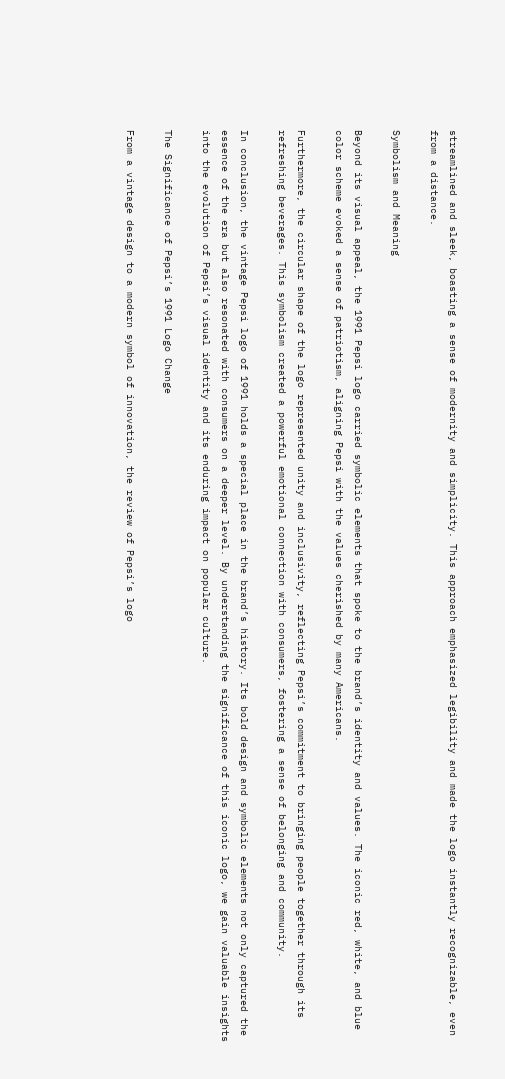streamlined and sleek, boasting a sense of modernity and simplicity. This approach emphasized legibility and made the logo instantly recognizable, even from a distance.

Symbolism and Meaning

Beyond its visual appeal, the 1991 Pepsi logo carried symbolic elements that spoke to the brand’s identity and values. The iconic red, white, and blue color scheme evoked a sense of patriotism, aligning Pepsi with the values cherished by many Americans.

Furthermore, the circular shape of the logo represented unity and inclusivity, reflecting Pepsi’s commitment to bringing people together through its refreshing beverages. This symbolism created a powerful emotional connection with consumers, fostering a sense of belonging and community.

In conclusion, the vintage Pepsi logo of 1991 holds a special place in the brand’s history. Its bold design and symbolic elements not only captured the essence of the era but also resonated with consumers on a deeper level. By understanding the significance of this iconic logo, we gain valuable insights into the evolution of Pepsi’s visual identity and its enduring impact on popular culture.

The Significance of Pepsi’s 1991 Logo Change

From a vintage design to a modern symbol of innovation, the review of Pepsi’s logo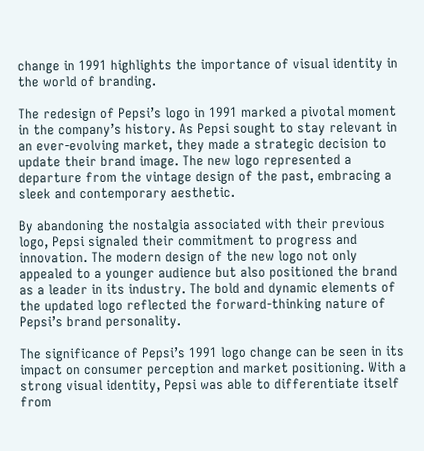change in 1991 highlights the importance of visual identity in the world of branding.

The redesign of Pepsi’s logo in 1991 marked a pivotal moment in the company’s history. As Pepsi sought to stay relevant in an ever-evolving market, they made a strategic decision to update their brand image. The new logo represented a departure from the vintage design of the past, embracing a sleek and contemporary aesthetic.

By abandoning the nostalgia associated with their previous logo, Pepsi signaled their commitment to progress and innovation. The modern design of the new logo not only appealed to a younger audience but also positioned the brand as a leader in its industry. The bold and dynamic elements of the updated logo reflected the forward-thinking nature of Pepsi’s brand personality.

The significance of Pepsi’s 1991 logo change can be seen in its impact on consumer perception and market positioning. With a strong visual identity, Pepsi was able to differentiate itself from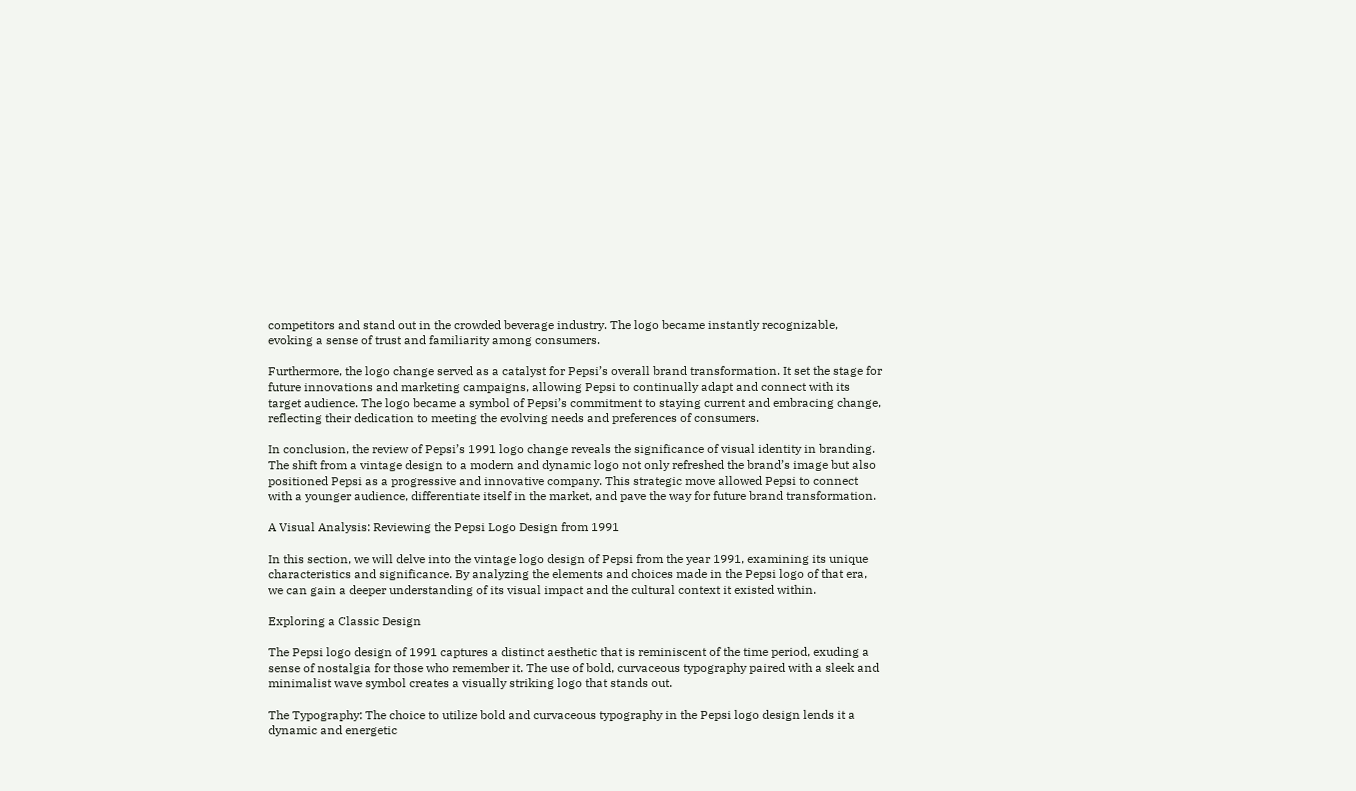competitors and stand out in the crowded beverage industry. The logo became instantly recognizable, evoking a sense of trust and familiarity among consumers.

Furthermore, the logo change served as a catalyst for Pepsi’s overall brand transformation. It set the stage for future innovations and marketing campaigns, allowing Pepsi to continually adapt and connect with its target audience. The logo became a symbol of Pepsi’s commitment to staying current and embracing change, reflecting their dedication to meeting the evolving needs and preferences of consumers.

In conclusion, the review of Pepsi’s 1991 logo change reveals the significance of visual identity in branding. The shift from a vintage design to a modern and dynamic logo not only refreshed the brand’s image but also positioned Pepsi as a progressive and innovative company. This strategic move allowed Pepsi to connect with a younger audience, differentiate itself in the market, and pave the way for future brand transformation.

A Visual Analysis: Reviewing the Pepsi Logo Design from 1991

In this section, we will delve into the vintage logo design of Pepsi from the year 1991, examining its unique characteristics and significance. By analyzing the elements and choices made in the Pepsi logo of that era, we can gain a deeper understanding of its visual impact and the cultural context it existed within.

Exploring a Classic Design

The Pepsi logo design of 1991 captures a distinct aesthetic that is reminiscent of the time period, exuding a sense of nostalgia for those who remember it. The use of bold, curvaceous typography paired with a sleek and minimalist wave symbol creates a visually striking logo that stands out.

The Typography: The choice to utilize bold and curvaceous typography in the Pepsi logo design lends it a dynamic and energetic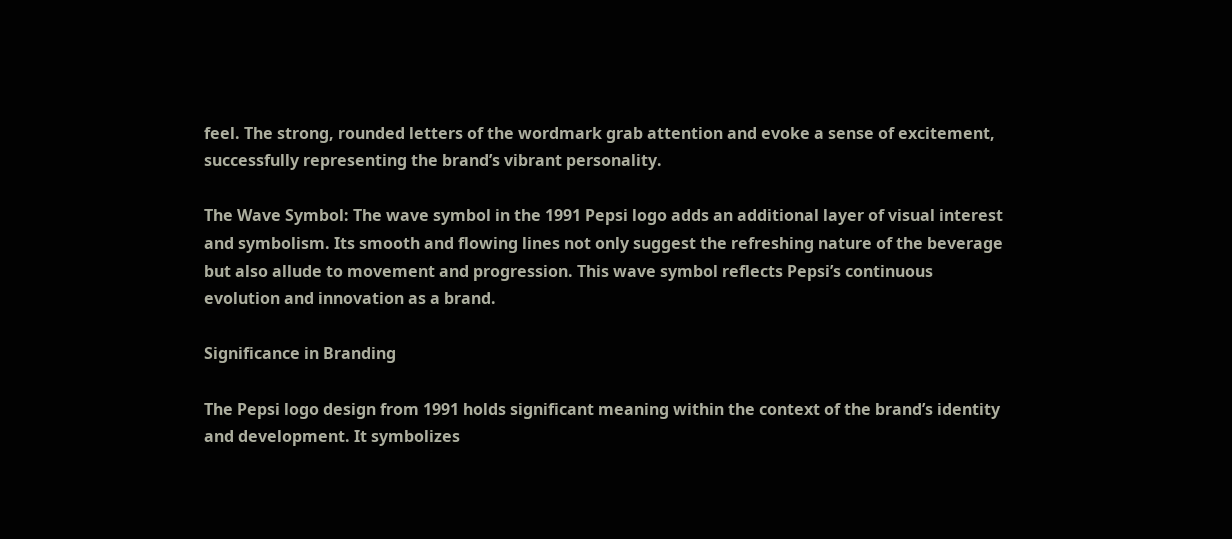feel. The strong, rounded letters of the wordmark grab attention and evoke a sense of excitement, successfully representing the brand’s vibrant personality.

The Wave Symbol: The wave symbol in the 1991 Pepsi logo adds an additional layer of visual interest and symbolism. Its smooth and flowing lines not only suggest the refreshing nature of the beverage but also allude to movement and progression. This wave symbol reflects Pepsi’s continuous evolution and innovation as a brand.

Significance in Branding

The Pepsi logo design from 1991 holds significant meaning within the context of the brand’s identity and development. It symbolizes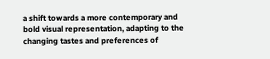a shift towards a more contemporary and bold visual representation, adapting to the changing tastes and preferences of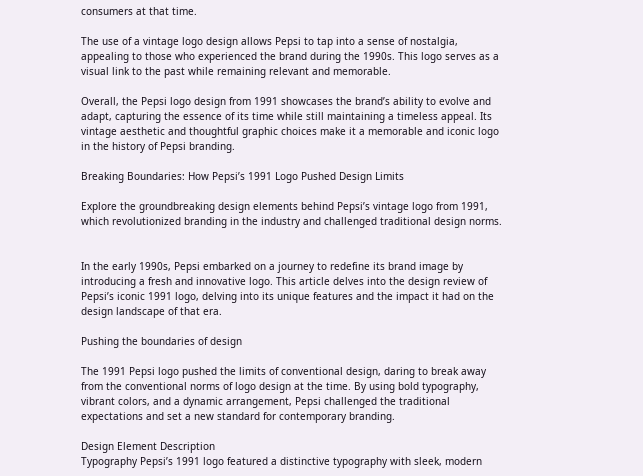consumers at that time.

The use of a vintage logo design allows Pepsi to tap into a sense of nostalgia, appealing to those who experienced the brand during the 1990s. This logo serves as a visual link to the past while remaining relevant and memorable.

Overall, the Pepsi logo design from 1991 showcases the brand’s ability to evolve and adapt, capturing the essence of its time while still maintaining a timeless appeal. Its vintage aesthetic and thoughtful graphic choices make it a memorable and iconic logo in the history of Pepsi branding.

Breaking Boundaries: How Pepsi’s 1991 Logo Pushed Design Limits

Explore the groundbreaking design elements behind Pepsi’s vintage logo from 1991, which revolutionized branding in the industry and challenged traditional design norms.


In the early 1990s, Pepsi embarked on a journey to redefine its brand image by introducing a fresh and innovative logo. This article delves into the design review of Pepsi’s iconic 1991 logo, delving into its unique features and the impact it had on the design landscape of that era.

Pushing the boundaries of design

The 1991 Pepsi logo pushed the limits of conventional design, daring to break away from the conventional norms of logo design at the time. By using bold typography, vibrant colors, and a dynamic arrangement, Pepsi challenged the traditional expectations and set a new standard for contemporary branding.

Design Element Description
Typography Pepsi’s 1991 logo featured a distinctive typography with sleek, modern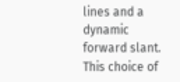lines and a dynamic forward slant. This choice of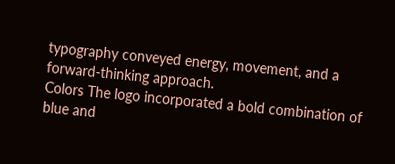typography conveyed energy, movement, and a forward-thinking approach.
Colors The logo incorporated a bold combination of blue and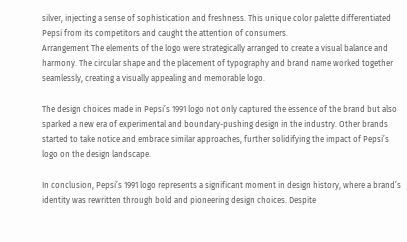silver, injecting a sense of sophistication and freshness. This unique color palette differentiated Pepsi from its competitors and caught the attention of consumers.
Arrangement The elements of the logo were strategically arranged to create a visual balance and harmony. The circular shape and the placement of typography and brand name worked together seamlessly, creating a visually appealing and memorable logo.

The design choices made in Pepsi’s 1991 logo not only captured the essence of the brand but also sparked a new era of experimental and boundary-pushing design in the industry. Other brands started to take notice and embrace similar approaches, further solidifying the impact of Pepsi’s logo on the design landscape.

In conclusion, Pepsi’s 1991 logo represents a significant moment in design history, where a brand’s identity was rewritten through bold and pioneering design choices. Despite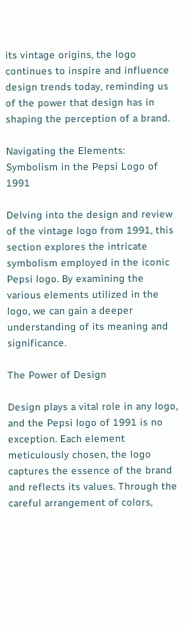its vintage origins, the logo continues to inspire and influence design trends today, reminding us of the power that design has in shaping the perception of a brand.

Navigating the Elements: Symbolism in the Pepsi Logo of 1991

Delving into the design and review of the vintage logo from 1991, this section explores the intricate symbolism employed in the iconic Pepsi logo. By examining the various elements utilized in the logo, we can gain a deeper understanding of its meaning and significance.

The Power of Design

Design plays a vital role in any logo, and the Pepsi logo of 1991 is no exception. Each element meticulously chosen, the logo captures the essence of the brand and reflects its values. Through the careful arrangement of colors,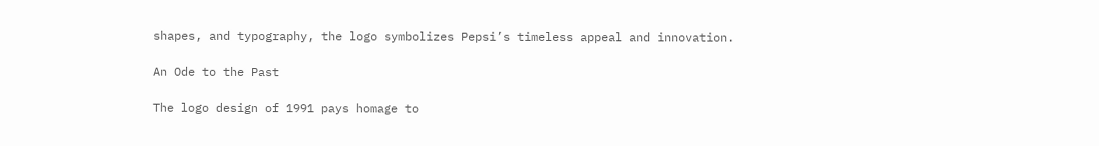shapes, and typography, the logo symbolizes Pepsi’s timeless appeal and innovation.

An Ode to the Past

The logo design of 1991 pays homage to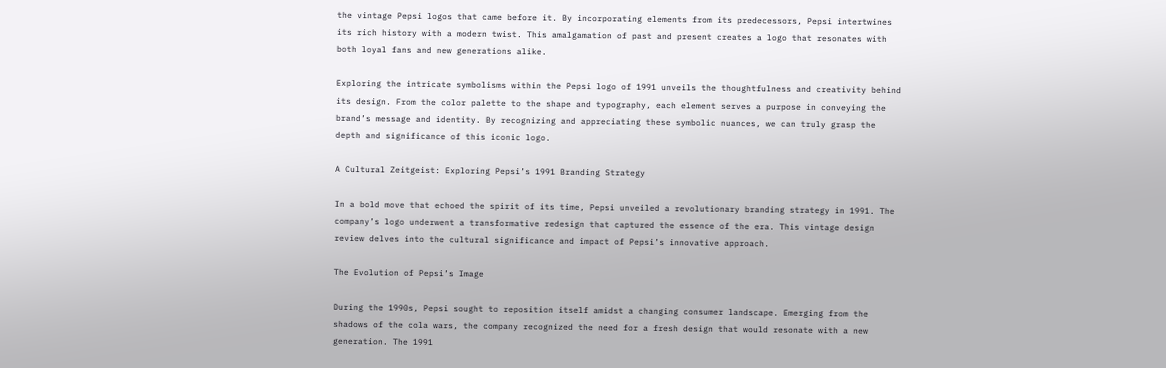the vintage Pepsi logos that came before it. By incorporating elements from its predecessors, Pepsi intertwines its rich history with a modern twist. This amalgamation of past and present creates a logo that resonates with both loyal fans and new generations alike.

Exploring the intricate symbolisms within the Pepsi logo of 1991 unveils the thoughtfulness and creativity behind its design. From the color palette to the shape and typography, each element serves a purpose in conveying the brand’s message and identity. By recognizing and appreciating these symbolic nuances, we can truly grasp the depth and significance of this iconic logo.

A Cultural Zeitgeist: Exploring Pepsi’s 1991 Branding Strategy

In a bold move that echoed the spirit of its time, Pepsi unveiled a revolutionary branding strategy in 1991. The company’s logo underwent a transformative redesign that captured the essence of the era. This vintage design review delves into the cultural significance and impact of Pepsi’s innovative approach.

The Evolution of Pepsi’s Image

During the 1990s, Pepsi sought to reposition itself amidst a changing consumer landscape. Emerging from the shadows of the cola wars, the company recognized the need for a fresh design that would resonate with a new generation. The 1991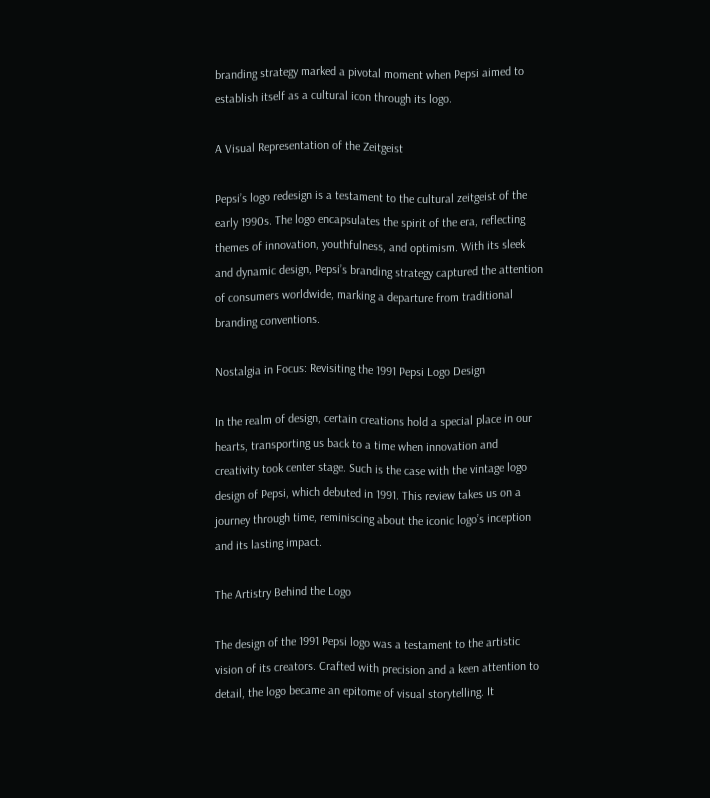branding strategy marked a pivotal moment when Pepsi aimed to establish itself as a cultural icon through its logo.

A Visual Representation of the Zeitgeist

Pepsi’s logo redesign is a testament to the cultural zeitgeist of the early 1990s. The logo encapsulates the spirit of the era, reflecting themes of innovation, youthfulness, and optimism. With its sleek and dynamic design, Pepsi’s branding strategy captured the attention of consumers worldwide, marking a departure from traditional branding conventions.

Nostalgia in Focus: Revisiting the 1991 Pepsi Logo Design

In the realm of design, certain creations hold a special place in our hearts, transporting us back to a time when innovation and creativity took center stage. Such is the case with the vintage logo design of Pepsi, which debuted in 1991. This review takes us on a journey through time, reminiscing about the iconic logo’s inception and its lasting impact.

The Artistry Behind the Logo

The design of the 1991 Pepsi logo was a testament to the artistic vision of its creators. Crafted with precision and a keen attention to detail, the logo became an epitome of visual storytelling. It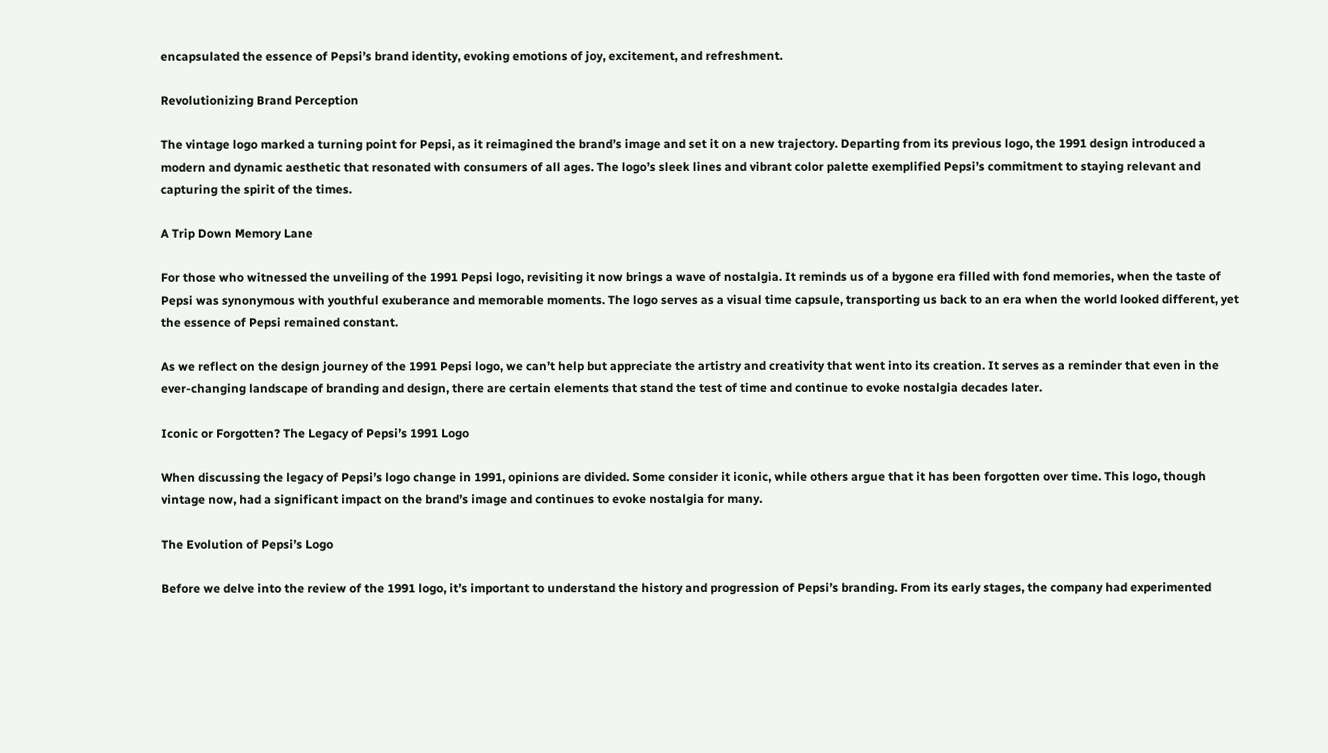encapsulated the essence of Pepsi’s brand identity, evoking emotions of joy, excitement, and refreshment.

Revolutionizing Brand Perception

The vintage logo marked a turning point for Pepsi, as it reimagined the brand’s image and set it on a new trajectory. Departing from its previous logo, the 1991 design introduced a modern and dynamic aesthetic that resonated with consumers of all ages. The logo’s sleek lines and vibrant color palette exemplified Pepsi’s commitment to staying relevant and capturing the spirit of the times.

A Trip Down Memory Lane

For those who witnessed the unveiling of the 1991 Pepsi logo, revisiting it now brings a wave of nostalgia. It reminds us of a bygone era filled with fond memories, when the taste of Pepsi was synonymous with youthful exuberance and memorable moments. The logo serves as a visual time capsule, transporting us back to an era when the world looked different, yet the essence of Pepsi remained constant.

As we reflect on the design journey of the 1991 Pepsi logo, we can’t help but appreciate the artistry and creativity that went into its creation. It serves as a reminder that even in the ever-changing landscape of branding and design, there are certain elements that stand the test of time and continue to evoke nostalgia decades later.

Iconic or Forgotten? The Legacy of Pepsi’s 1991 Logo

When discussing the legacy of Pepsi’s logo change in 1991, opinions are divided. Some consider it iconic, while others argue that it has been forgotten over time. This logo, though vintage now, had a significant impact on the brand’s image and continues to evoke nostalgia for many.

The Evolution of Pepsi’s Logo

Before we delve into the review of the 1991 logo, it’s important to understand the history and progression of Pepsi’s branding. From its early stages, the company had experimented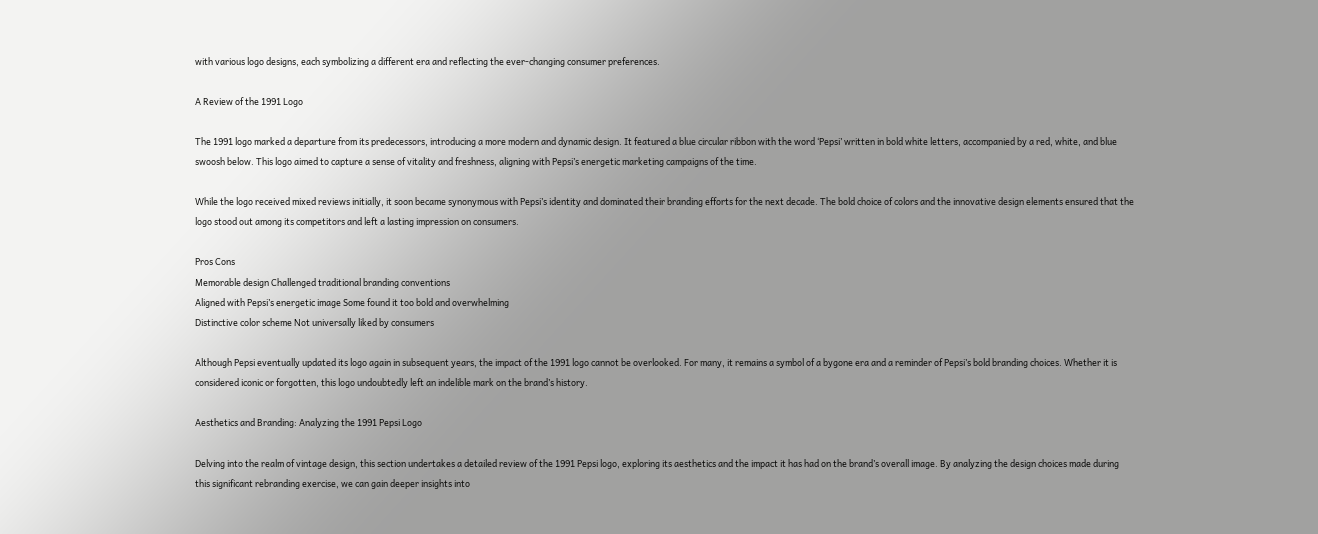with various logo designs, each symbolizing a different era and reflecting the ever-changing consumer preferences.

A Review of the 1991 Logo

The 1991 logo marked a departure from its predecessors, introducing a more modern and dynamic design. It featured a blue circular ribbon with the word ‘Pepsi’ written in bold white letters, accompanied by a red, white, and blue swoosh below. This logo aimed to capture a sense of vitality and freshness, aligning with Pepsi’s energetic marketing campaigns of the time.

While the logo received mixed reviews initially, it soon became synonymous with Pepsi’s identity and dominated their branding efforts for the next decade. The bold choice of colors and the innovative design elements ensured that the logo stood out among its competitors and left a lasting impression on consumers.

Pros Cons
Memorable design Challenged traditional branding conventions
Aligned with Pepsi’s energetic image Some found it too bold and overwhelming
Distinctive color scheme Not universally liked by consumers

Although Pepsi eventually updated its logo again in subsequent years, the impact of the 1991 logo cannot be overlooked. For many, it remains a symbol of a bygone era and a reminder of Pepsi’s bold branding choices. Whether it is considered iconic or forgotten, this logo undoubtedly left an indelible mark on the brand’s history.

Aesthetics and Branding: Analyzing the 1991 Pepsi Logo

Delving into the realm of vintage design, this section undertakes a detailed review of the 1991 Pepsi logo, exploring its aesthetics and the impact it has had on the brand’s overall image. By analyzing the design choices made during this significant rebranding exercise, we can gain deeper insights into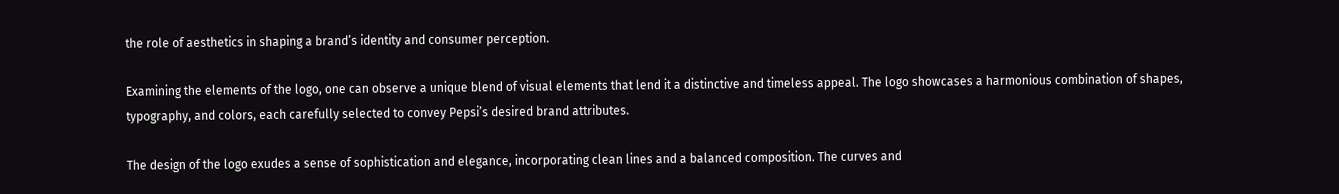the role of aesthetics in shaping a brand’s identity and consumer perception.

Examining the elements of the logo, one can observe a unique blend of visual elements that lend it a distinctive and timeless appeal. The logo showcases a harmonious combination of shapes, typography, and colors, each carefully selected to convey Pepsi’s desired brand attributes.

The design of the logo exudes a sense of sophistication and elegance, incorporating clean lines and a balanced composition. The curves and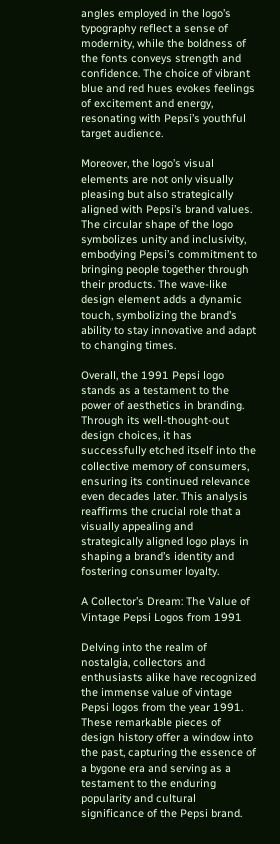angles employed in the logo’s typography reflect a sense of modernity, while the boldness of the fonts conveys strength and confidence. The choice of vibrant blue and red hues evokes feelings of excitement and energy, resonating with Pepsi’s youthful target audience.

Moreover, the logo’s visual elements are not only visually pleasing but also strategically aligned with Pepsi’s brand values. The circular shape of the logo symbolizes unity and inclusivity, embodying Pepsi’s commitment to bringing people together through their products. The wave-like design element adds a dynamic touch, symbolizing the brand’s ability to stay innovative and adapt to changing times.

Overall, the 1991 Pepsi logo stands as a testament to the power of aesthetics in branding. Through its well-thought-out design choices, it has successfully etched itself into the collective memory of consumers, ensuring its continued relevance even decades later. This analysis reaffirms the crucial role that a visually appealing and strategically aligned logo plays in shaping a brand’s identity and fostering consumer loyalty.

A Collector’s Dream: The Value of Vintage Pepsi Logos from 1991

Delving into the realm of nostalgia, collectors and enthusiasts alike have recognized the immense value of vintage Pepsi logos from the year 1991. These remarkable pieces of design history offer a window into the past, capturing the essence of a bygone era and serving as a testament to the enduring popularity and cultural significance of the Pepsi brand.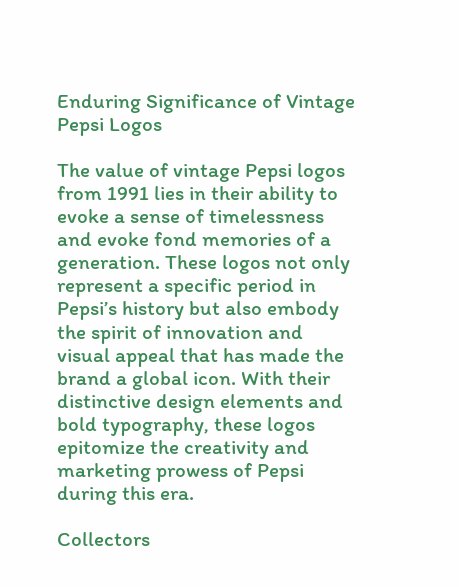Enduring Significance of Vintage Pepsi Logos

The value of vintage Pepsi logos from 1991 lies in their ability to evoke a sense of timelessness and evoke fond memories of a generation. These logos not only represent a specific period in Pepsi’s history but also embody the spirit of innovation and visual appeal that has made the brand a global icon. With their distinctive design elements and bold typography, these logos epitomize the creativity and marketing prowess of Pepsi during this era.

Collectors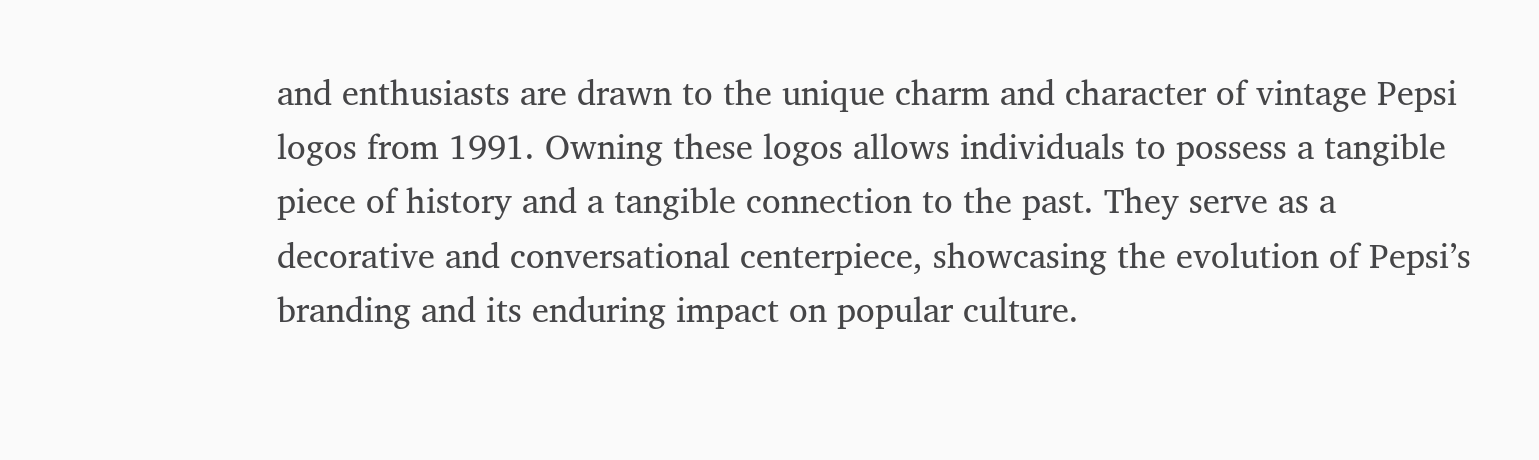and enthusiasts are drawn to the unique charm and character of vintage Pepsi logos from 1991. Owning these logos allows individuals to possess a tangible piece of history and a tangible connection to the past. They serve as a decorative and conversational centerpiece, showcasing the evolution of Pepsi’s branding and its enduring impact on popular culture.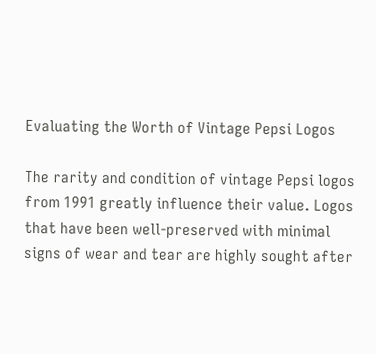Evaluating the Worth of Vintage Pepsi Logos

The rarity and condition of vintage Pepsi logos from 1991 greatly influence their value. Logos that have been well-preserved with minimal signs of wear and tear are highly sought after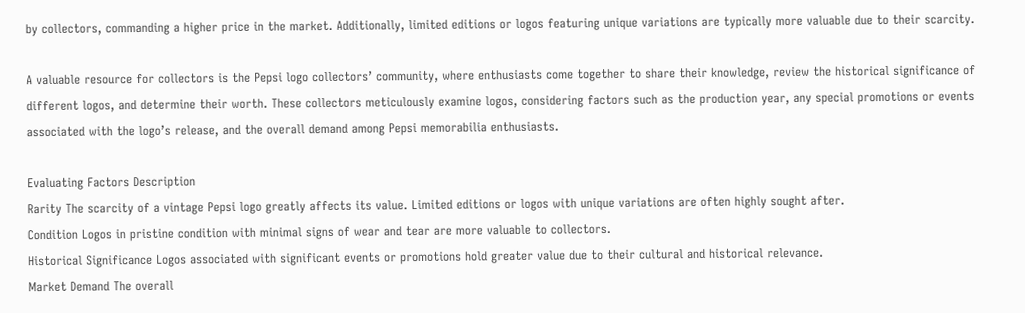by collectors, commanding a higher price in the market. Additionally, limited editions or logos featuring unique variations are typically more valuable due to their scarcity.

A valuable resource for collectors is the Pepsi logo collectors’ community, where enthusiasts come together to share their knowledge, review the historical significance of different logos, and determine their worth. These collectors meticulously examine logos, considering factors such as the production year, any special promotions or events associated with the logo’s release, and the overall demand among Pepsi memorabilia enthusiasts.

Evaluating Factors Description
Rarity The scarcity of a vintage Pepsi logo greatly affects its value. Limited editions or logos with unique variations are often highly sought after.
Condition Logos in pristine condition with minimal signs of wear and tear are more valuable to collectors.
Historical Significance Logos associated with significant events or promotions hold greater value due to their cultural and historical relevance.
Market Demand The overall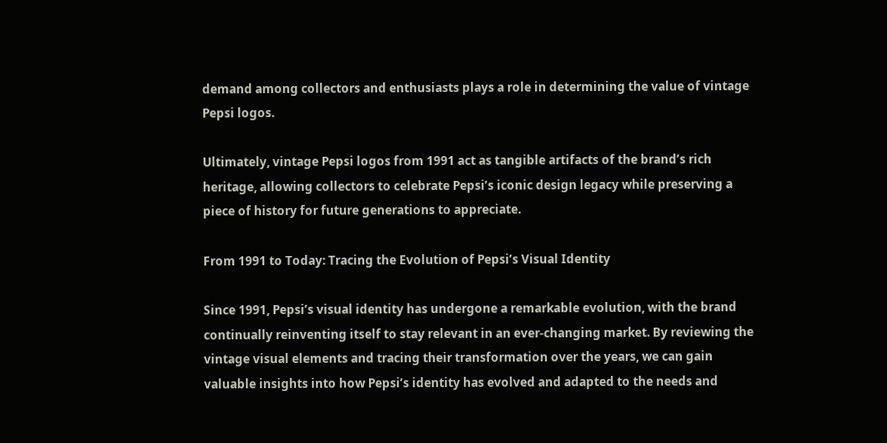demand among collectors and enthusiasts plays a role in determining the value of vintage Pepsi logos.

Ultimately, vintage Pepsi logos from 1991 act as tangible artifacts of the brand’s rich heritage, allowing collectors to celebrate Pepsi’s iconic design legacy while preserving a piece of history for future generations to appreciate.

From 1991 to Today: Tracing the Evolution of Pepsi’s Visual Identity

Since 1991, Pepsi’s visual identity has undergone a remarkable evolution, with the brand continually reinventing itself to stay relevant in an ever-changing market. By reviewing the vintage visual elements and tracing their transformation over the years, we can gain valuable insights into how Pepsi’s identity has evolved and adapted to the needs and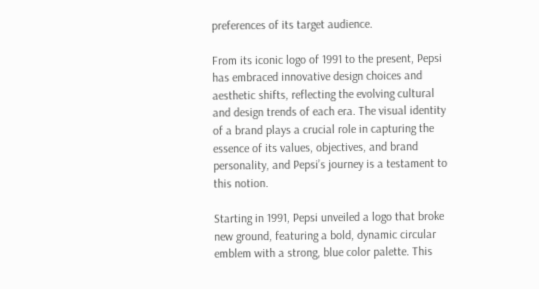preferences of its target audience.

From its iconic logo of 1991 to the present, Pepsi has embraced innovative design choices and aesthetic shifts, reflecting the evolving cultural and design trends of each era. The visual identity of a brand plays a crucial role in capturing the essence of its values, objectives, and brand personality, and Pepsi’s journey is a testament to this notion.

Starting in 1991, Pepsi unveiled a logo that broke new ground, featuring a bold, dynamic circular emblem with a strong, blue color palette. This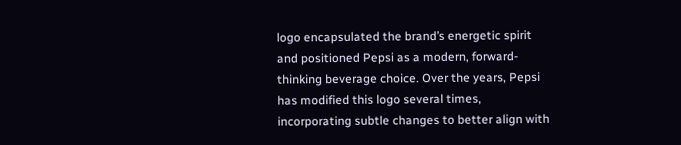logo encapsulated the brand’s energetic spirit and positioned Pepsi as a modern, forward-thinking beverage choice. Over the years, Pepsi has modified this logo several times, incorporating subtle changes to better align with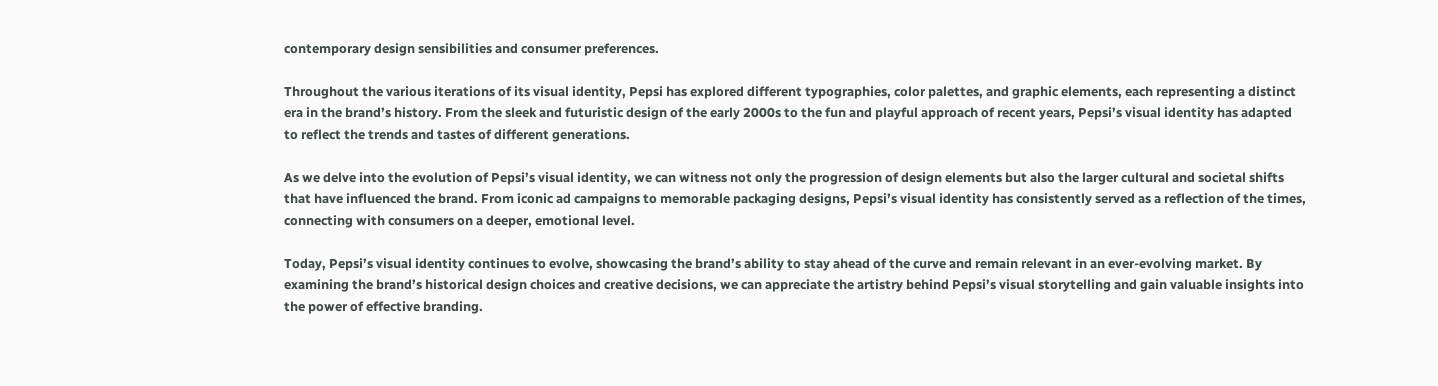contemporary design sensibilities and consumer preferences.

Throughout the various iterations of its visual identity, Pepsi has explored different typographies, color palettes, and graphic elements, each representing a distinct era in the brand’s history. From the sleek and futuristic design of the early 2000s to the fun and playful approach of recent years, Pepsi’s visual identity has adapted to reflect the trends and tastes of different generations.

As we delve into the evolution of Pepsi’s visual identity, we can witness not only the progression of design elements but also the larger cultural and societal shifts that have influenced the brand. From iconic ad campaigns to memorable packaging designs, Pepsi’s visual identity has consistently served as a reflection of the times, connecting with consumers on a deeper, emotional level.

Today, Pepsi’s visual identity continues to evolve, showcasing the brand’s ability to stay ahead of the curve and remain relevant in an ever-evolving market. By examining the brand’s historical design choices and creative decisions, we can appreciate the artistry behind Pepsi’s visual storytelling and gain valuable insights into the power of effective branding.